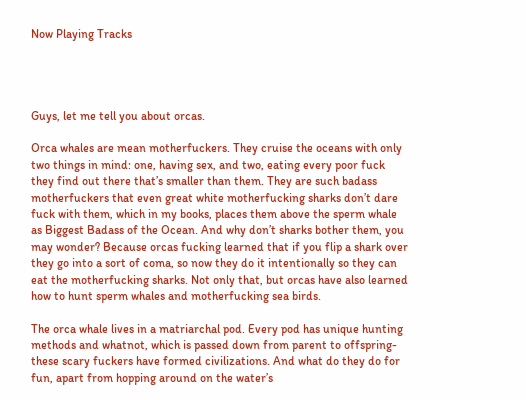Now Playing Tracks




Guys, let me tell you about orcas.

Orca whales are mean motherfuckers. They cruise the oceans with only two things in mind: one, having sex, and two, eating every poor fuck they find out there that’s smaller than them. They are such badass motherfuckers that even great white motherfucking sharks don’t dare fuck with them, which in my books, places them above the sperm whale as Biggest Badass of the Ocean. And why don’t sharks bother them, you may wonder? Because orcas fucking learned that if you flip a shark over they go into a sort of coma, so now they do it intentionally so they can eat the motherfucking sharks. Not only that, but orcas have also learned how to hunt sperm whales and motherfucking sea birds.

The orca whale lives in a matriarchal pod. Every pod has unique hunting methods and whatnot, which is passed down from parent to offspring- these scary fuckers have formed civilizations. And what do they do for fun, apart from hopping around on the water’s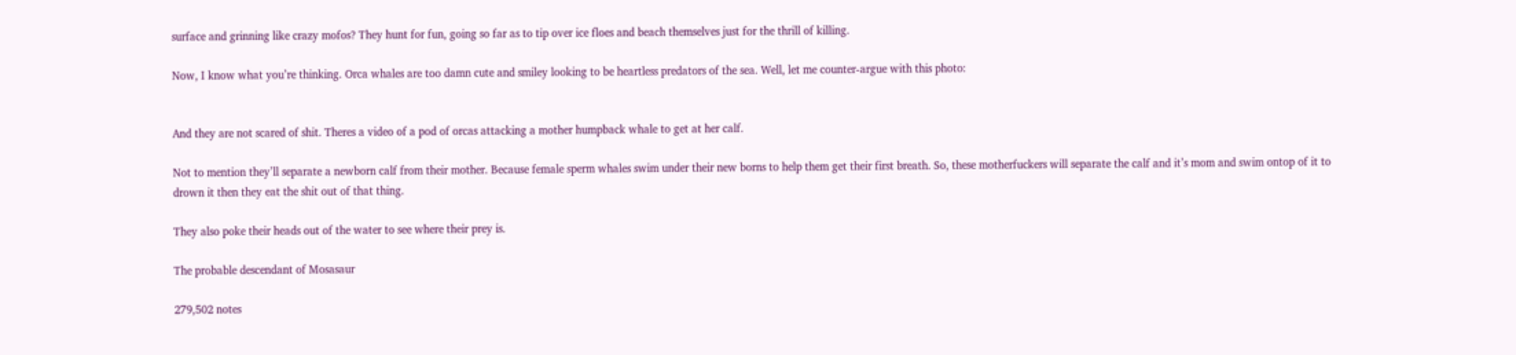surface and grinning like crazy mofos? They hunt for fun, going so far as to tip over ice floes and beach themselves just for the thrill of killing.

Now, I know what you’re thinking. Orca whales are too damn cute and smiley looking to be heartless predators of the sea. Well, let me counter-argue with this photo:


And they are not scared of shit. Theres a video of a pod of orcas attacking a mother humpback whale to get at her calf.

Not to mention they’ll separate a newborn calf from their mother. Because female sperm whales swim under their new borns to help them get their first breath. So, these motherfuckers will separate the calf and it’s mom and swim ontop of it to drown it then they eat the shit out of that thing.

They also poke their heads out of the water to see where their prey is.

The probable descendant of Mosasaur

279,502 notes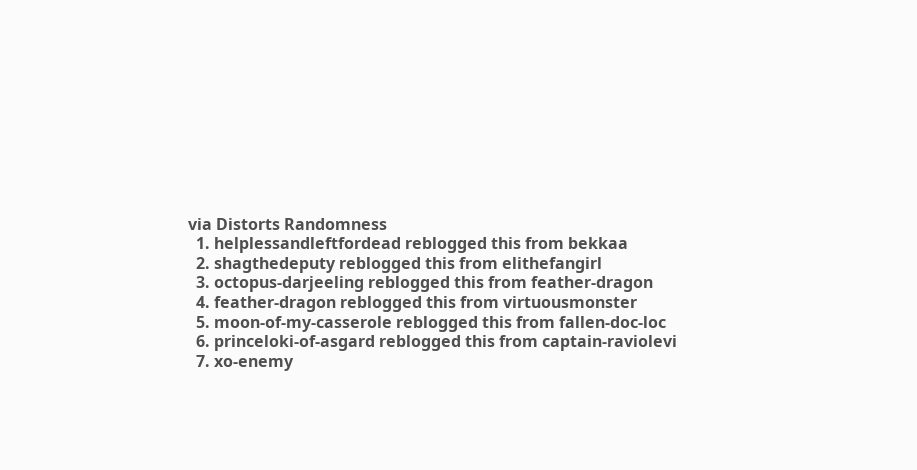via Distorts Randomness
  1. helplessandleftfordead reblogged this from bekkaa
  2. shagthedeputy reblogged this from elithefangirl
  3. octopus-darjeeling reblogged this from feather-dragon
  4. feather-dragon reblogged this from virtuousmonster
  5. moon-of-my-casserole reblogged this from fallen-doc-loc
  6. princeloki-of-asgard reblogged this from captain-raviolevi
  7. xo-enemy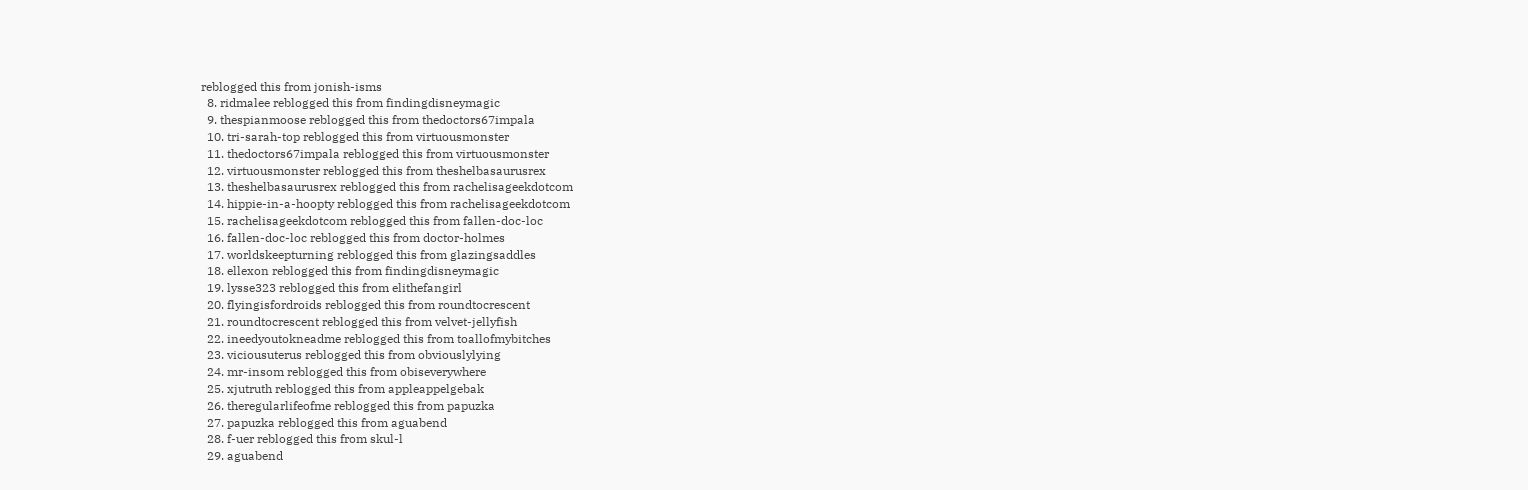reblogged this from jonish-isms
  8. ridmalee reblogged this from findingdisneymagic
  9. thespianmoose reblogged this from thedoctors67impala
  10. tri-sarah-top reblogged this from virtuousmonster
  11. thedoctors67impala reblogged this from virtuousmonster
  12. virtuousmonster reblogged this from theshelbasaurusrex
  13. theshelbasaurusrex reblogged this from rachelisageekdotcom
  14. hippie-in-a-hoopty reblogged this from rachelisageekdotcom
  15. rachelisageekdotcom reblogged this from fallen-doc-loc
  16. fallen-doc-loc reblogged this from doctor-holmes
  17. worldskeepturning reblogged this from glazingsaddles
  18. ellexon reblogged this from findingdisneymagic
  19. lysse323 reblogged this from elithefangirl
  20. flyingisfordroids reblogged this from roundtocrescent
  21. roundtocrescent reblogged this from velvet-jellyfish
  22. ineedyoutokneadme reblogged this from toallofmybitches
  23. viciousuterus reblogged this from obviouslylying
  24. mr-insom reblogged this from obiseverywhere
  25. xjutruth reblogged this from appleappelgebak
  26. theregularlifeofme reblogged this from papuzka
  27. papuzka reblogged this from aguabend
  28. f-uer reblogged this from skul-l
  29. aguabend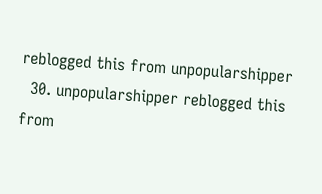reblogged this from unpopularshipper
  30. unpopularshipper reblogged this from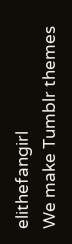elithefangirl
We make Tumblr themes